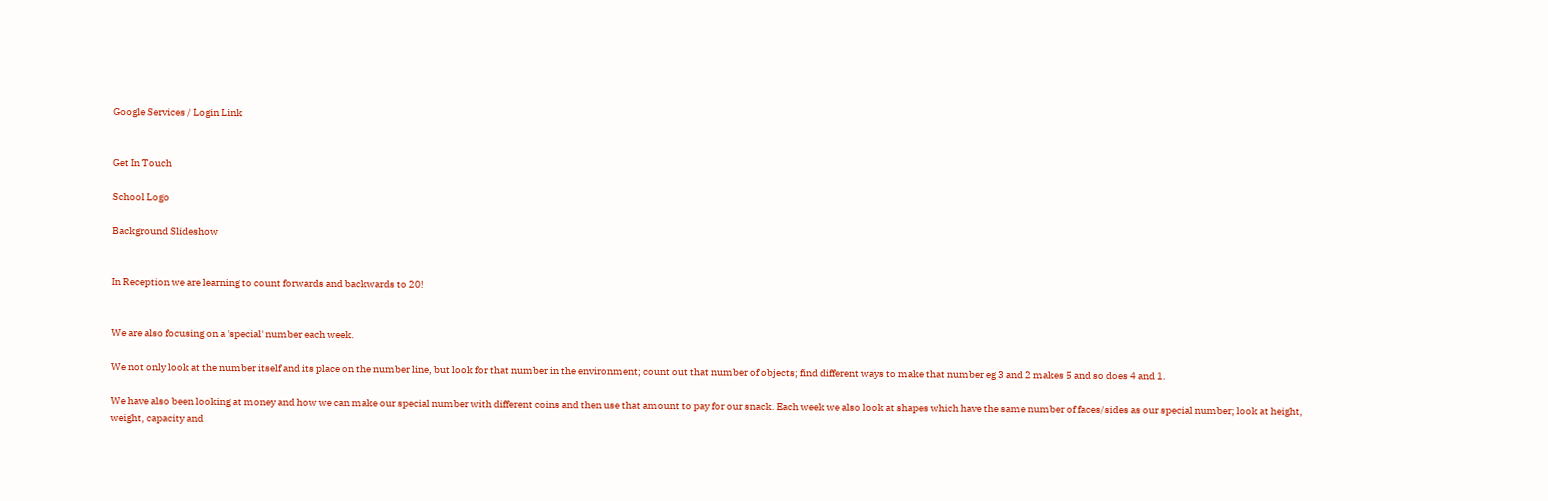Google Services / Login Link


Get In Touch

School Logo

Background Slideshow


In Reception we are learning to count forwards and backwards to 20!


We are also focusing on a 'special' number each week.

We not only look at the number itself and its place on the number line, but look for that number in the environment; count out that number of objects; find different ways to make that number eg 3 and 2 makes 5 and so does 4 and 1.

We have also been looking at money and how we can make our special number with different coins and then use that amount to pay for our snack. Each week we also look at shapes which have the same number of faces/sides as our special number; look at height, weight, capacity and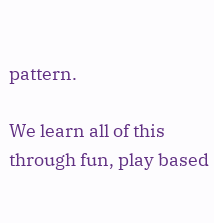pattern.

We learn all of this through fun, play based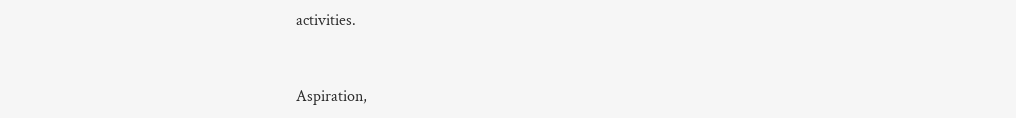activities.


Aspiration,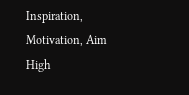Inspiration, Motivation, Aim High